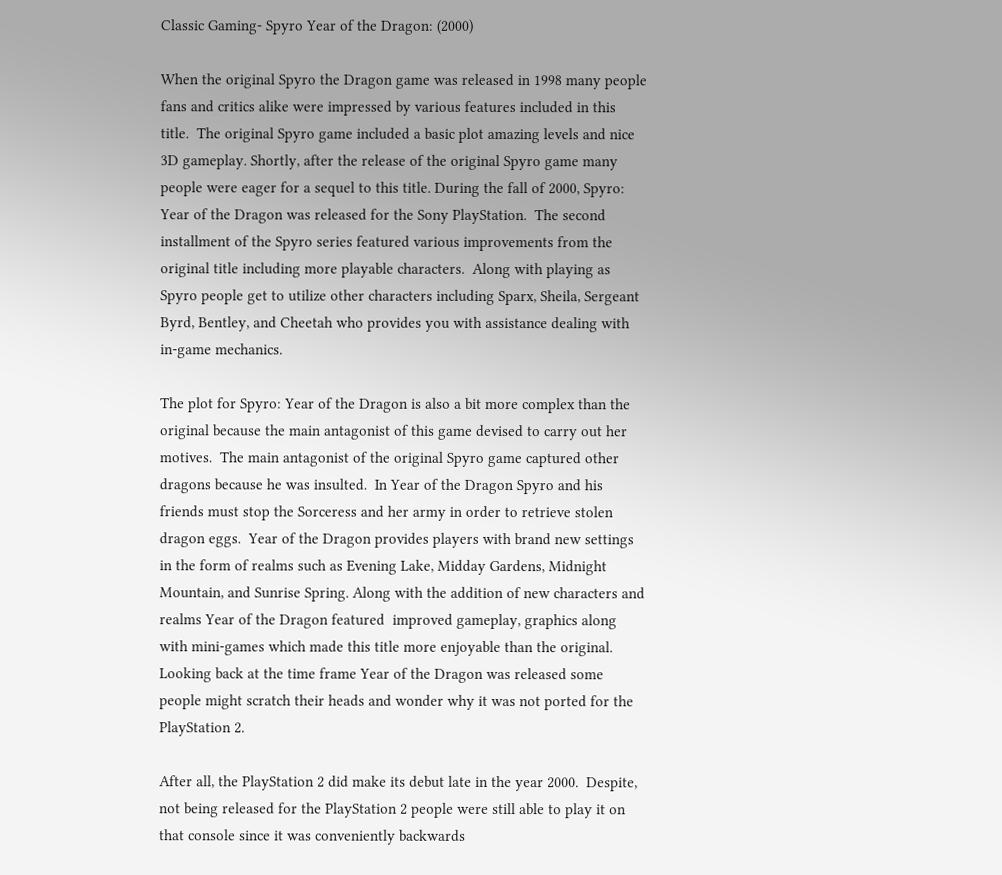Classic Gaming- Spyro Year of the Dragon: (2000)

When the original Spyro the Dragon game was released in 1998 many people fans and critics alike were impressed by various features included in this title.  The original Spyro game included a basic plot amazing levels and nice 3D gameplay. Shortly, after the release of the original Spyro game many people were eager for a sequel to this title. During the fall of 2000, Spyro: Year of the Dragon was released for the Sony PlayStation.  The second installment of the Spyro series featured various improvements from the original title including more playable characters.  Along with playing as Spyro people get to utilize other characters including Sparx, Sheila, Sergeant Byrd, Bentley, and Cheetah who provides you with assistance dealing with in-game mechanics.

The plot for Spyro: Year of the Dragon is also a bit more complex than the original because the main antagonist of this game devised to carry out her motives.  The main antagonist of the original Spyro game captured other dragons because he was insulted.  In Year of the Dragon Spyro and his friends must stop the Sorceress and her army in order to retrieve stolen dragon eggs.  Year of the Dragon provides players with brand new settings in the form of realms such as Evening Lake, Midday Gardens, Midnight Mountain, and Sunrise Spring. Along with the addition of new characters and realms Year of the Dragon featured  improved gameplay, graphics along with mini-games which made this title more enjoyable than the original.  Looking back at the time frame Year of the Dragon was released some people might scratch their heads and wonder why it was not ported for the PlayStation 2.

After all, the PlayStation 2 did make its debut late in the year 2000.  Despite, not being released for the PlayStation 2 people were still able to play it on that console since it was conveniently backwards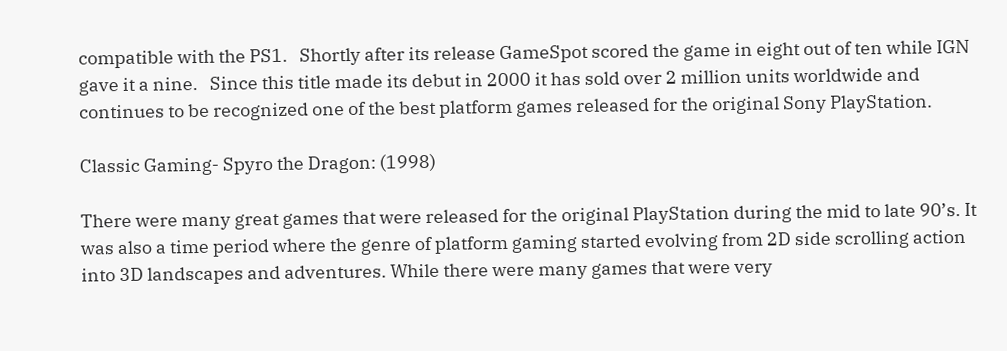compatible with the PS1.   Shortly after its release GameSpot scored the game in eight out of ten while IGN gave it a nine.   Since this title made its debut in 2000 it has sold over 2 million units worldwide and continues to be recognized one of the best platform games released for the original Sony PlayStation.

Classic Gaming- Spyro the Dragon: (1998)

There were many great games that were released for the original PlayStation during the mid to late 90’s. It was also a time period where the genre of platform gaming started evolving from 2D side scrolling action into 3D landscapes and adventures. While there were many games that were very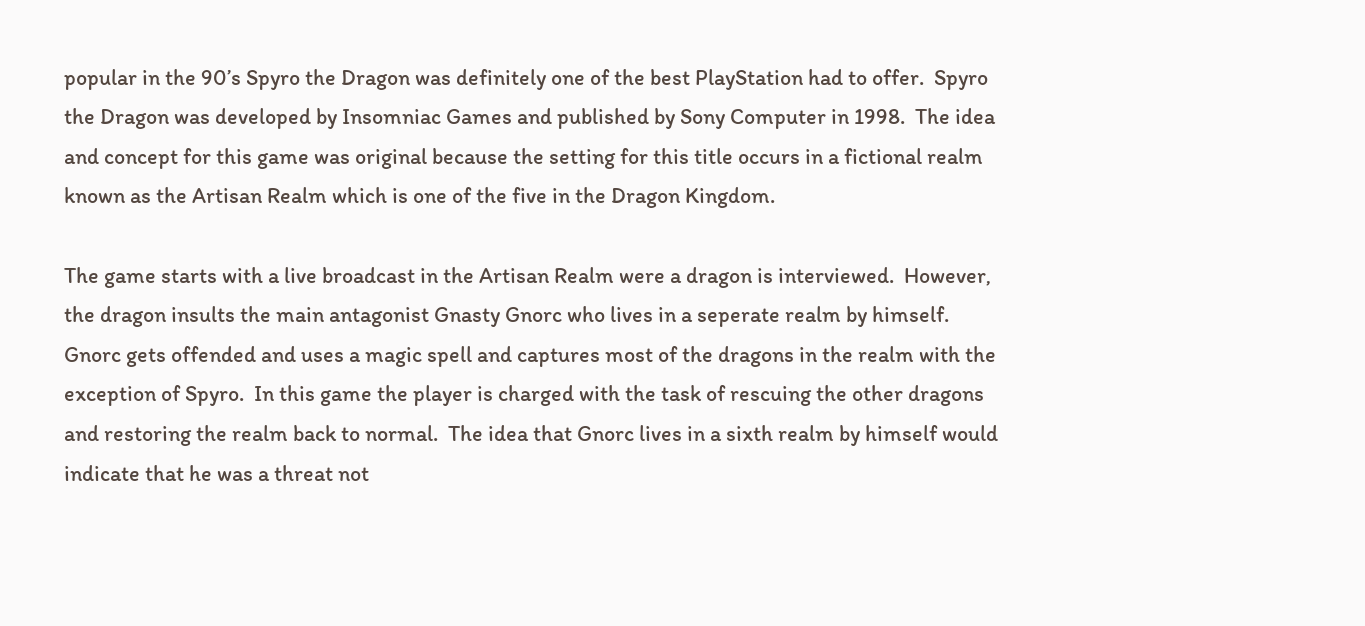popular in the 90’s Spyro the Dragon was definitely one of the best PlayStation had to offer.  Spyro the Dragon was developed by Insomniac Games and published by Sony Computer in 1998.  The idea and concept for this game was original because the setting for this title occurs in a fictional realm known as the Artisan Realm which is one of the five in the Dragon Kingdom.

The game starts with a live broadcast in the Artisan Realm were a dragon is interviewed.  However, the dragon insults the main antagonist Gnasty Gnorc who lives in a seperate realm by himself.  Gnorc gets offended and uses a magic spell and captures most of the dragons in the realm with the exception of Spyro.  In this game the player is charged with the task of rescuing the other dragons and restoring the realm back to normal.  The idea that Gnorc lives in a sixth realm by himself would indicate that he was a threat not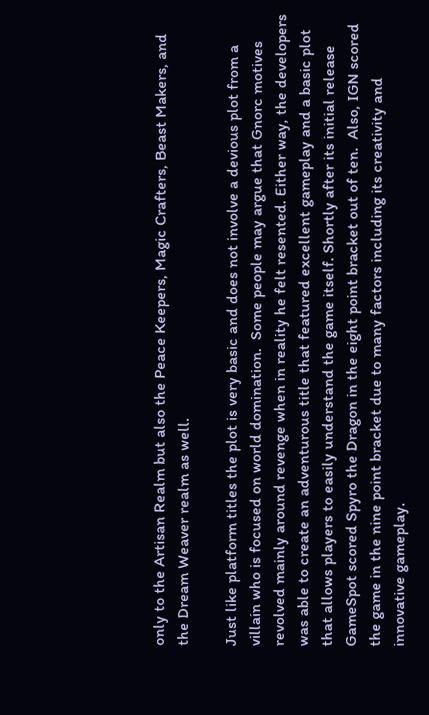only to the Artisan Realm but also the Peace Keepers, Magic Crafters, Beast Makers, and the Dream Weaver realm as well.

Just like platform titles the plot is very basic and does not involve a devious plot from a villain who is focused on world domination.  Some people may argue that Gnorc motives revolved mainly around revenge when in reality he felt resented. Either way, the developers was able to create an adventurous title that featured excellent gameplay and a basic plot that allows players to easily understand the game itself. Shortly after its initial release GameSpot scored Spyro the Dragon in the eight point bracket out of ten.  Also, IGN scored the game in the nine point bracket due to many factors including its creativity and innovative gameplay.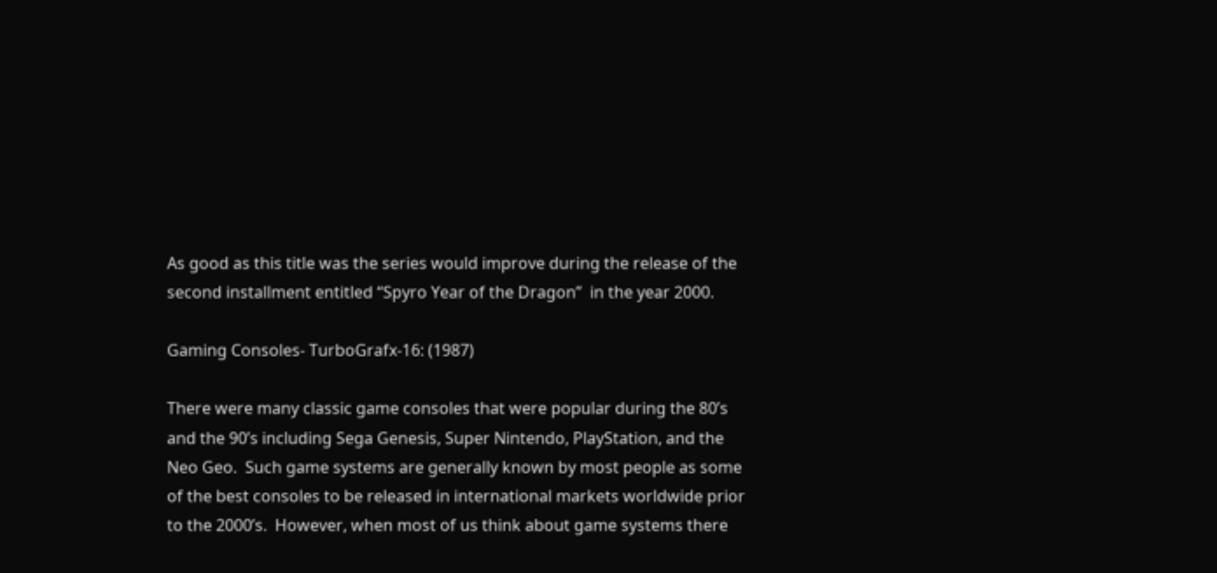As good as this title was the series would improve during the release of the second installment entitled “Spyro Year of the Dragon”  in the year 2000.

Gaming Consoles- TurboGrafx-16: (1987)

There were many classic game consoles that were popular during the 80’s and the 90’s including Sega Genesis, Super Nintendo, PlayStation, and the Neo Geo.  Such game systems are generally known by most people as some of the best consoles to be released in international markets worldwide prior to the 2000’s.  However, when most of us think about game systems there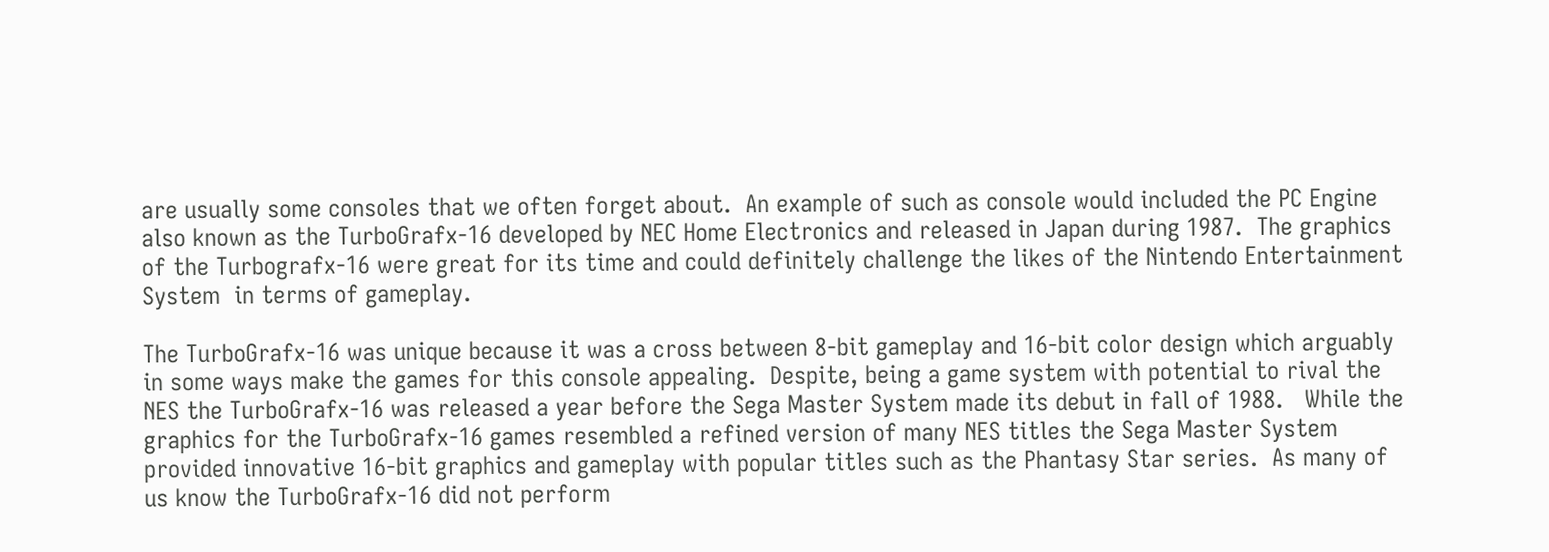are usually some consoles that we often forget about.  An example of such as console would included the PC Engine also known as the TurboGrafx-16 developed by NEC Home Electronics and released in Japan during 1987.  The graphics of the Turbografx-16 were great for its time and could definitely challenge the likes of the Nintendo Entertainment System  in terms of gameplay.

The TurboGrafx-16 was unique because it was a cross between 8-bit gameplay and 16-bit color design which arguably in some ways make the games for this console appealing.  Despite, being a game system with potential to rival the NES the TurboGrafx-16 was released a year before the Sega Master System made its debut in fall of 1988.   While the graphics for the TurboGrafx-16 games resembled a refined version of many NES titles the Sega Master System provided innovative 16-bit graphics and gameplay with popular titles such as the Phantasy Star series.  As many of us know the TurboGrafx-16 did not perform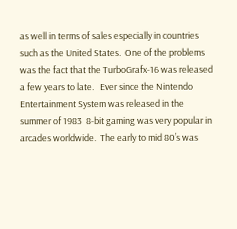as well in terms of sales especially in countries such as the United States.  One of the problems was the fact that the TurboGrafx-16 was released a few years to late.   Ever since the Nintendo Entertainment System was released in the summer of 1983  8-bit gaming was very popular in arcades worldwide.  The early to mid 80’s was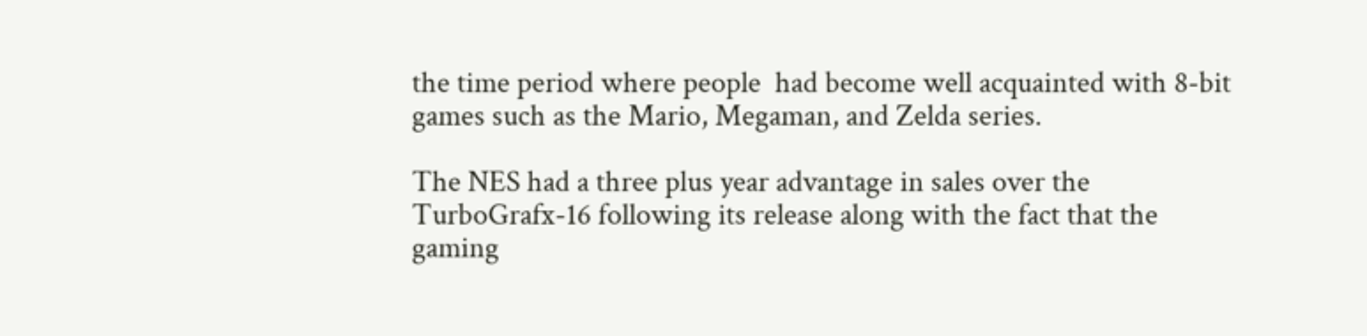the time period where people  had become well acquainted with 8-bit games such as the Mario, Megaman, and Zelda series.

The NES had a three plus year advantage in sales over the TurboGrafx-16 following its release along with the fact that the gaming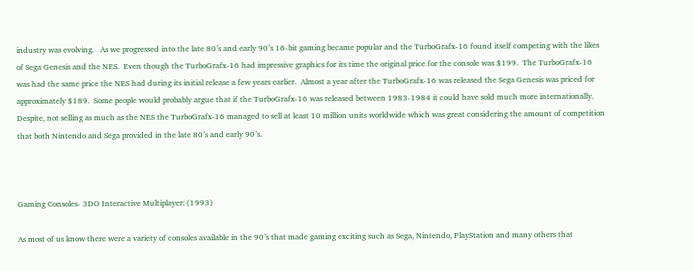industry was evolving.   As we progressed into the late 80’s and early 90’s 16-bit gaming became popular and the TurboGrafx-16 found itself competing with the likes of Sega Genesis and the NES.  Even though the TurboGrafx-16 had impressive graphics for its time the original price for the console was $199.  The TurboGrafx-16 was had the same price the NES had during its initial release a few years earlier.  Almost a year after the TurboGrafx-16 was released the Sega Genesis was priced for approximately $189.  Some people would probably argue that if the TurboGrafx-16 was released between 1983-1984 it could have sold much more internationally.  Despite, not selling as much as the NES the TurboGrafx-16 managed to sell at least 10 million units worldwide which was great considering the amount of competition that both Nintendo and Sega provided in the late 80’s and early 90’s.



Gaming Consoles- 3DO Interactive Multiplayer: (1993)

As most of us know there were a variety of consoles available in the 90’s that made gaming exciting such as Sega, Nintendo, PlayStation and many others that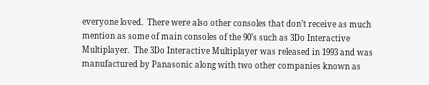everyone loved.  There were also other consoles that don’t receive as much mention as some of main consoles of the 90’s such as 3Do Interactive Multiplayer.  The 3Do Interactive Multiplayer was released in 1993 and was manufactured by Panasonic along with two other companies known as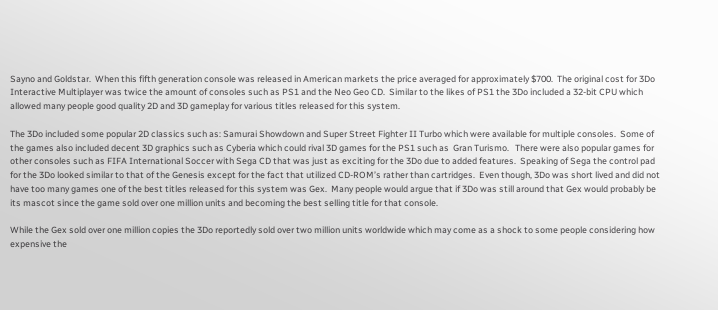Sayno and Goldstar.  When this fifth generation console was released in American markets the price averaged for approximately $700.  The original cost for 3Do Interactive Multiplayer was twice the amount of consoles such as PS1 and the Neo Geo CD.  Similar to the likes of PS1 the 3Do included a 32-bit CPU which allowed many people good quality 2D and 3D gameplay for various titles released for this system.

The 3Do included some popular 2D classics such as: Samurai Showdown and Super Street Fighter II Turbo which were available for multiple consoles.  Some of the games also included decent 3D graphics such as Cyberia which could rival 3D games for the PS1 such as  Gran Turismo.   There were also popular games for other consoles such as FIFA International Soccer with Sega CD that was just as exciting for the 3Do due to added features.  Speaking of Sega the control pad for the 3Do looked similar to that of the Genesis except for the fact that utilized CD-ROM’s rather than cartridges.  Even though, 3Do was short lived and did not have too many games one of the best titles released for this system was Gex.  Many people would argue that if 3Do was still around that Gex would probably be its mascot since the game sold over one million units and becoming the best selling title for that console.

While the Gex sold over one million copies the 3Do reportedly sold over two million units worldwide which may come as a shock to some people considering how expensive the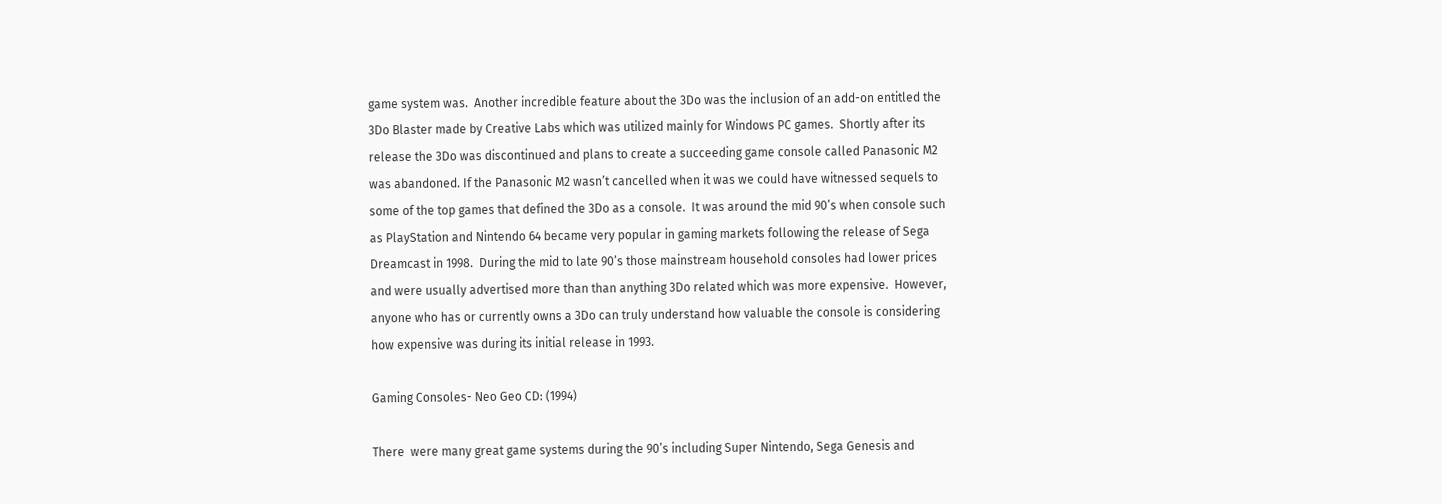game system was.  Another incredible feature about the 3Do was the inclusion of an add-on entitled the 3Do Blaster made by Creative Labs which was utilized mainly for Windows PC games.  Shortly after its release the 3Do was discontinued and plans to create a succeeding game console called Panasonic M2 was abandoned. If the Panasonic M2 wasn’t cancelled when it was we could have witnessed sequels to some of the top games that defined the 3Do as a console.  It was around the mid 90’s when console such as PlayStation and Nintendo 64 became very popular in gaming markets following the release of Sega Dreamcast in 1998.  During the mid to late 90’s those mainstream household consoles had lower prices and were usually advertised more than than anything 3Do related which was more expensive.  However, anyone who has or currently owns a 3Do can truly understand how valuable the console is considering how expensive was during its initial release in 1993.

Gaming Consoles- Neo Geo CD: (1994)

There  were many great game systems during the 90’s including Super Nintendo, Sega Genesis and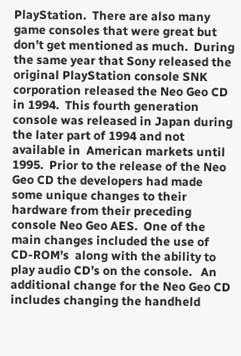PlayStation.  There are also many game consoles that were great but don’t get mentioned as much.  During the same year that Sony released the original PlayStation console SNK corporation released the Neo Geo CD in 1994.  This fourth generation console was released in Japan during the later part of 1994 and not available in  American markets until 1995.  Prior to the release of the Neo Geo CD the developers had made some unique changes to their hardware from their preceding console Neo Geo AES.  One of the main changes included the use of CD-ROM’s  along with the ability to play audio CD’s on the console.   An additional change for the Neo Geo CD includes changing the handheld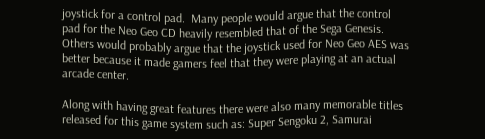joystick for a control pad.  Many people would argue that the control pad for the Neo Geo CD heavily resembled that of the Sega Genesis.  Others would probably argue that the joystick used for Neo Geo AES was better because it made gamers feel that they were playing at an actual arcade center.

Along with having great features there were also many memorable titles released for this game system such as: Super Sengoku 2, Samurai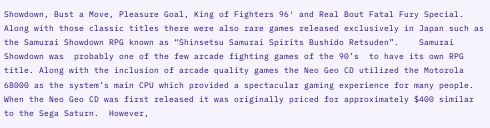Showdown, Bust a Move, Pleasure Goal, King of Fighters 96′ and Real Bout Fatal Fury Special.  Along with those classic titles there were also rare games released exclusively in Japan such as the Samurai Showdown RPG known as “Shinsetsu Samurai Spirits Bushido Retsuden”.    Samurai Showdown was  probably one of the few arcade fighting games of the 90’s  to have its own RPG title. Along with the inclusion of arcade quality games the Neo Geo CD utilized the Motorola 68000 as the system’s main CPU which provided a spectacular gaming experience for many people.   When the Neo Geo CD was first released it was originally priced for approximately $400 similar to the Sega Saturn.  However,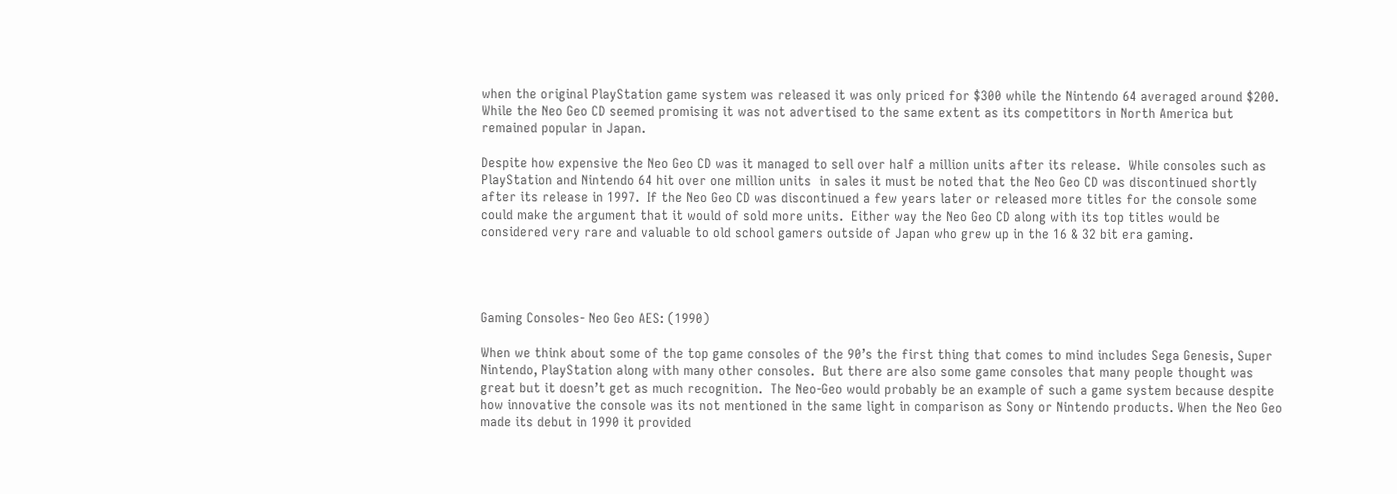when the original PlayStation game system was released it was only priced for $300 while the Nintendo 64 averaged around $200.    While the Neo Geo CD seemed promising it was not advertised to the same extent as its competitors in North America but remained popular in Japan.

Despite how expensive the Neo Geo CD was it managed to sell over half a million units after its release.  While consoles such as PlayStation and Nintendo 64 hit over one million units  in sales it must be noted that the Neo Geo CD was discontinued shortly after its release in 1997.  If the Neo Geo CD was discontinued a few years later or released more titles for the console some could make the argument that it would of sold more units.  Either way the Neo Geo CD along with its top titles would be considered very rare and valuable to old school gamers outside of Japan who grew up in the 16 & 32 bit era gaming.




Gaming Consoles- Neo Geo AES: (1990)

When we think about some of the top game consoles of the 90’s the first thing that comes to mind includes Sega Genesis, Super Nintendo, PlayStation along with many other consoles.  But there are also some game consoles that many people thought was great but it doesn’t get as much recognition.  The Neo-Geo would probably be an example of such a game system because despite how innovative the console was its not mentioned in the same light in comparison as Sony or Nintendo products. When the Neo Geo made its debut in 1990 it provided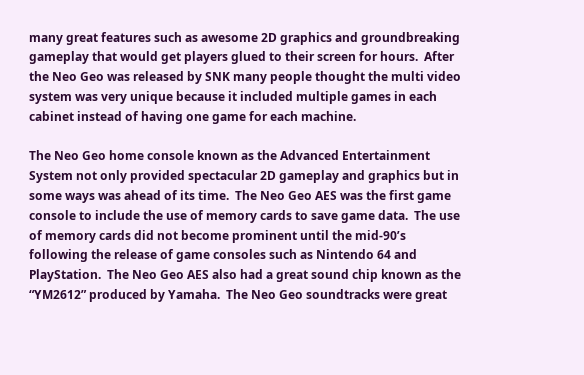many great features such as awesome 2D graphics and groundbreaking gameplay that would get players glued to their screen for hours.  After the Neo Geo was released by SNK many people thought the multi video system was very unique because it included multiple games in each cabinet instead of having one game for each machine.

The Neo Geo home console known as the Advanced Entertainment System not only provided spectacular 2D gameplay and graphics but in some ways was ahead of its time.  The Neo Geo AES was the first game console to include the use of memory cards to save game data.  The use of memory cards did not become prominent until the mid-90’s following the release of game consoles such as Nintendo 64 and PlayStation.  The Neo Geo AES also had a great sound chip known as the “YM2612” produced by Yamaha.  The Neo Geo soundtracks were great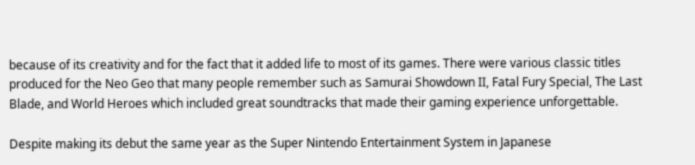because of its creativity and for the fact that it added life to most of its games. There were various classic titles produced for the Neo Geo that many people remember such as Samurai Showdown II, Fatal Fury Special, The Last Blade, and World Heroes which included great soundtracks that made their gaming experience unforgettable.

Despite making its debut the same year as the Super Nintendo Entertainment System in Japanese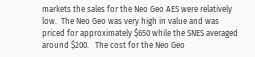markets the sales for the Neo Geo AES were relatively low.  The Neo Geo was very high in value and was priced for approximately $650 while the SNES averaged around $200.   The cost for the Neo Geo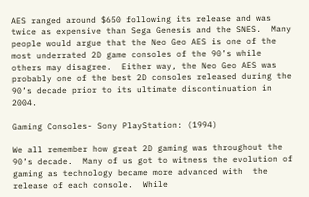AES ranged around $650 following its release and was twice as expensive than Sega Genesis and the SNES.  Many people would argue that the Neo Geo AES is one of the most underrated 2D game consoles of the 90’s while others may disagree.  Either way, the Neo Geo AES was probably one of the best 2D consoles released during the 90’s decade prior to its ultimate discontinuation in 2004.

Gaming Consoles- Sony PlayStation: (1994)

We all remember how great 2D gaming was throughout the 90’s decade.  Many of us got to witness the evolution of gaming as technology became more advanced with  the release of each console.  While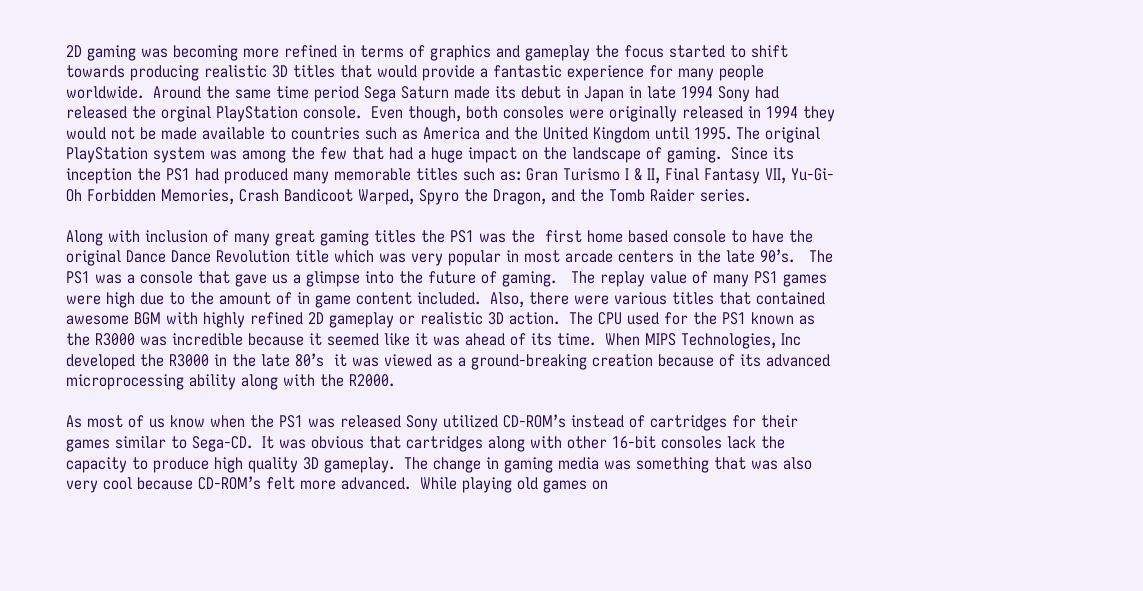2D gaming was becoming more refined in terms of graphics and gameplay the focus started to shift towards producing realistic 3D titles that would provide a fantastic experience for many people worldwide.  Around the same time period Sega Saturn made its debut in Japan in late 1994 Sony had released the orginal PlayStation console.  Even though, both consoles were originally released in 1994 they would not be made available to countries such as America and the United Kingdom until 1995. The original PlayStation system was among the few that had a huge impact on the landscape of gaming.  Since its inception the PS1 had produced many memorable titles such as: Gran Turismo I & II, Final Fantasy VII, Yu-Gi-Oh Forbidden Memories, Crash Bandicoot Warped, Spyro the Dragon, and the Tomb Raider series.

Along with inclusion of many great gaming titles the PS1 was the  first home based console to have the original Dance Dance Revolution title which was very popular in most arcade centers in the late 90’s.   The PS1 was a console that gave us a glimpse into the future of gaming.   The replay value of many PS1 games were high due to the amount of in game content included.  Also, there were various titles that contained awesome BGM with highly refined 2D gameplay or realistic 3D action.  The CPU used for the PS1 known as the R3000 was incredible because it seemed like it was ahead of its time.  When MIPS Technologies, Inc developed the R3000 in the late 80’s  it was viewed as a ground-breaking creation because of its advanced microprocessing ability along with the R2000.

As most of us know when the PS1 was released Sony utilized CD-ROM’s instead of cartridges for their games similar to Sega-CD.  It was obvious that cartridges along with other 16-bit consoles lack the capacity to produce high quality 3D gameplay.  The change in gaming media was something that was also very cool because CD-ROM’s felt more advanced.  While playing old games on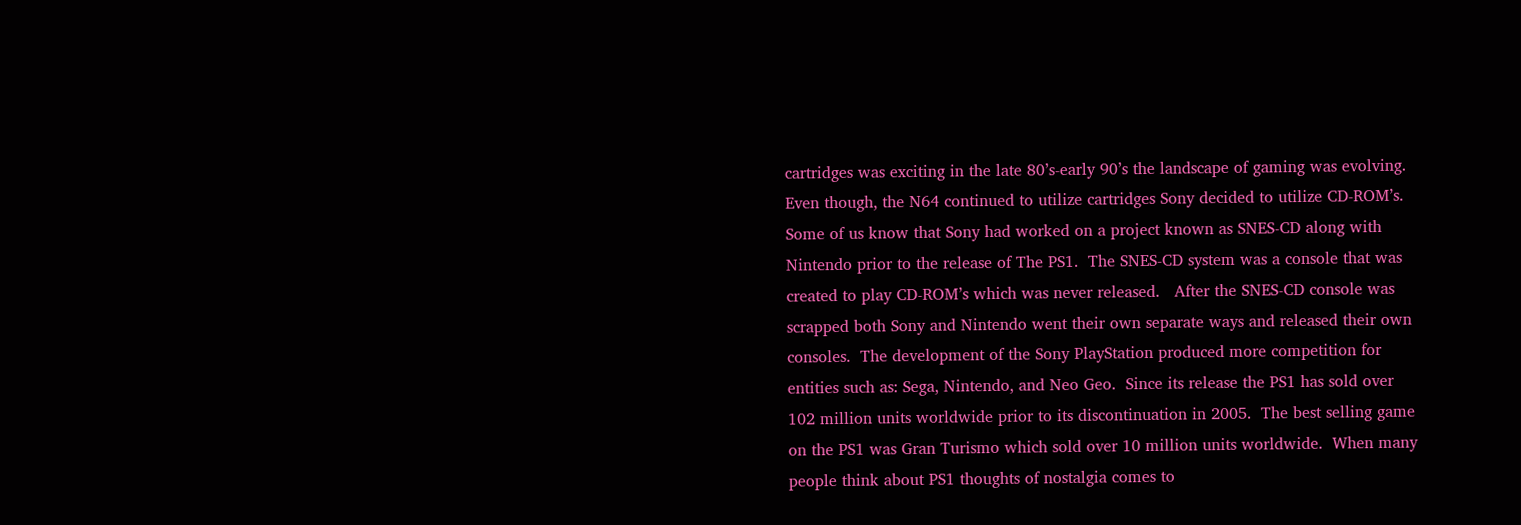cartridges was exciting in the late 80’s-early 90’s the landscape of gaming was evolving.  Even though, the N64 continued to utilize cartridges Sony decided to utilize CD-ROM’s.  Some of us know that Sony had worked on a project known as SNES-CD along with Nintendo prior to the release of The PS1.  The SNES-CD system was a console that was created to play CD-ROM’s which was never released.   After the SNES-CD console was scrapped both Sony and Nintendo went their own separate ways and released their own consoles.  The development of the Sony PlayStation produced more competition for entities such as: Sega, Nintendo, and Neo Geo.  Since its release the PS1 has sold over 102 million units worldwide prior to its discontinuation in 2005.  The best selling game on the PS1 was Gran Turismo which sold over 10 million units worldwide.  When many people think about PS1 thoughts of nostalgia comes to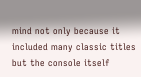mind not only because it included many classic titles but the console itself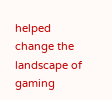helped change the landscape of gaming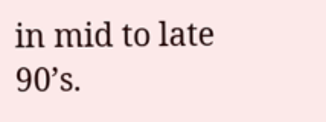in mid to late 90’s.